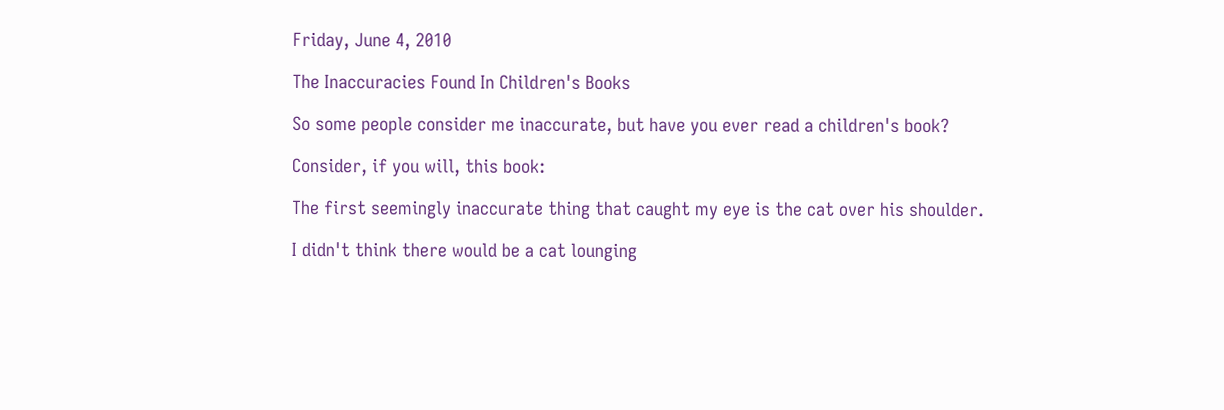Friday, June 4, 2010

The Inaccuracies Found In Children's Books

So some people consider me inaccurate, but have you ever read a children's book?

Consider, if you will, this book:

The first seemingly inaccurate thing that caught my eye is the cat over his shoulder.

I didn't think there would be a cat lounging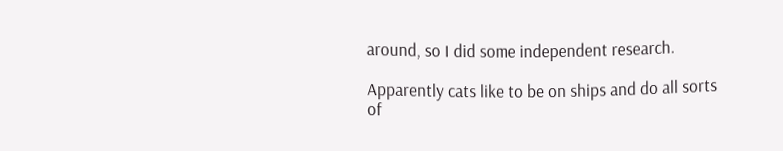around, so I did some independent research.

Apparently cats like to be on ships and do all sorts of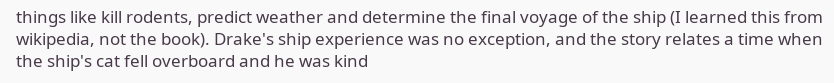things like kill rodents, predict weather and determine the final voyage of the ship (I learned this from wikipedia, not the book). Drake's ship experience was no exception, and the story relates a time when the ship's cat fell overboard and he was kind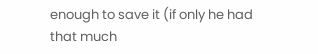enough to save it (if only he had that much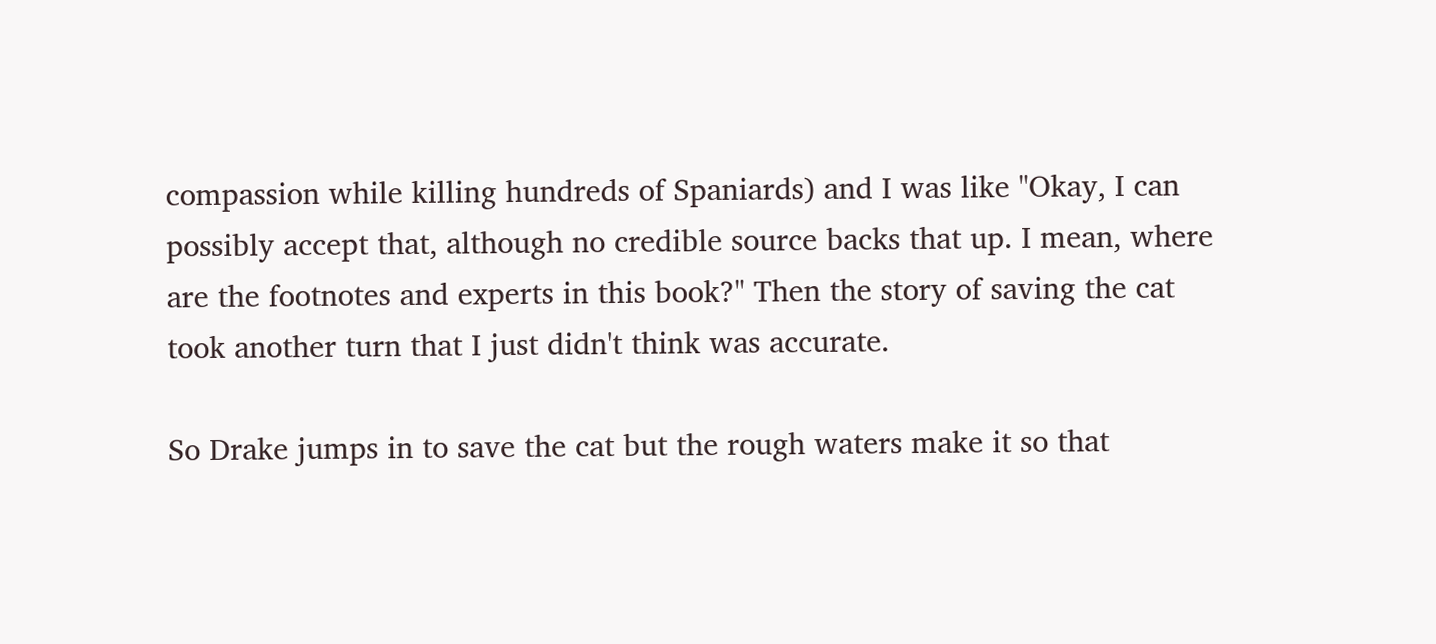compassion while killing hundreds of Spaniards) and I was like "Okay, I can possibly accept that, although no credible source backs that up. I mean, where are the footnotes and experts in this book?" Then the story of saving the cat took another turn that I just didn't think was accurate.

So Drake jumps in to save the cat but the rough waters make it so that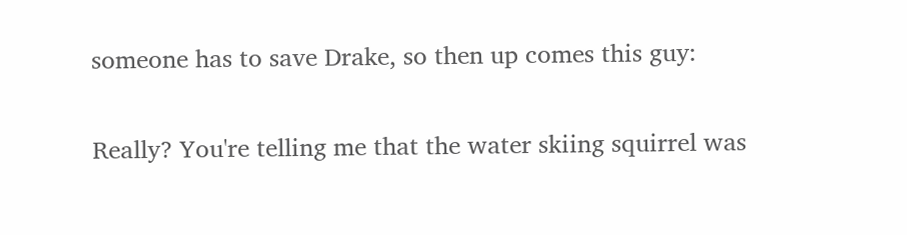someone has to save Drake, so then up comes this guy:

Really? You're telling me that the water skiing squirrel was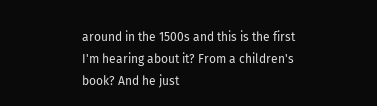around in the 1500s and this is the first I'm hearing about it? From a children's book? And he just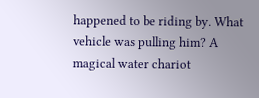happened to be riding by. What vehicle was pulling him? A magical water chariot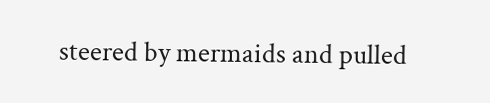steered by mermaids and pulled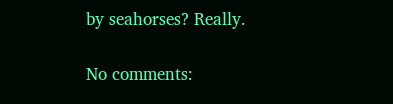by seahorses? Really.

No comments: